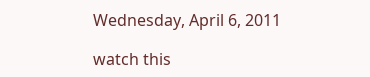Wednesday, April 6, 2011

watch this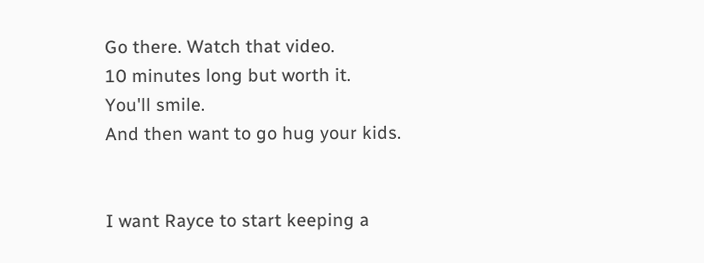Go there. Watch that video.
10 minutes long but worth it.
You'll smile.
And then want to go hug your kids.


I want Rayce to start keeping a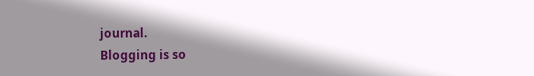journal.
Blogging is so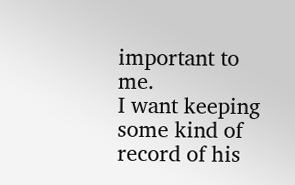important to me.
I want keeping some kind of record of his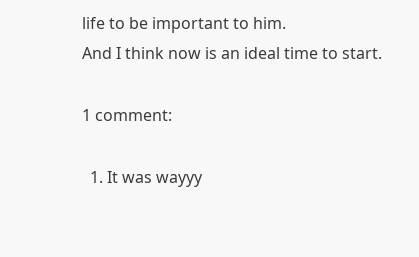life to be important to him.
And I think now is an ideal time to start.

1 comment:

  1. It was wayyy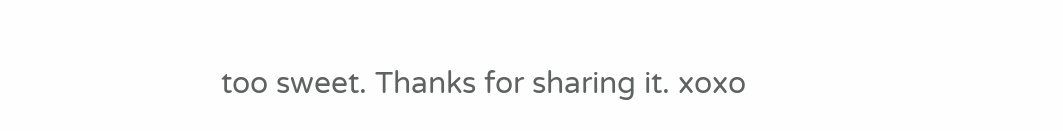too sweet. Thanks for sharing it. xoxo